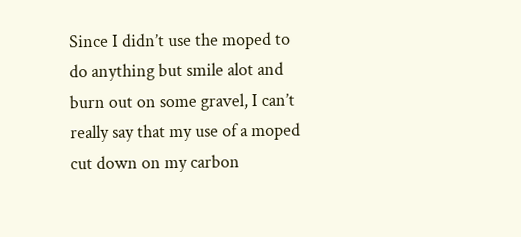Since I didn’t use the moped to do anything but smile alot and burn out on some gravel, I can’t really say that my use of a moped cut down on my carbon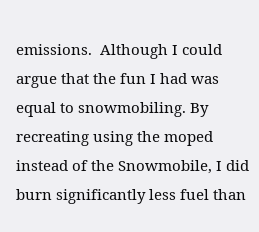emissions.  Although I could argue that the fun I had was equal to snowmobiling. By recreating using the moped instead of the Snowmobile, I did burn significantly less fuel than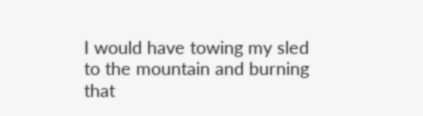I would have towing my sled to the mountain and burning that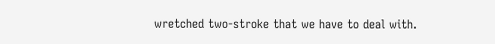wretched two-stroke that we have to deal with.